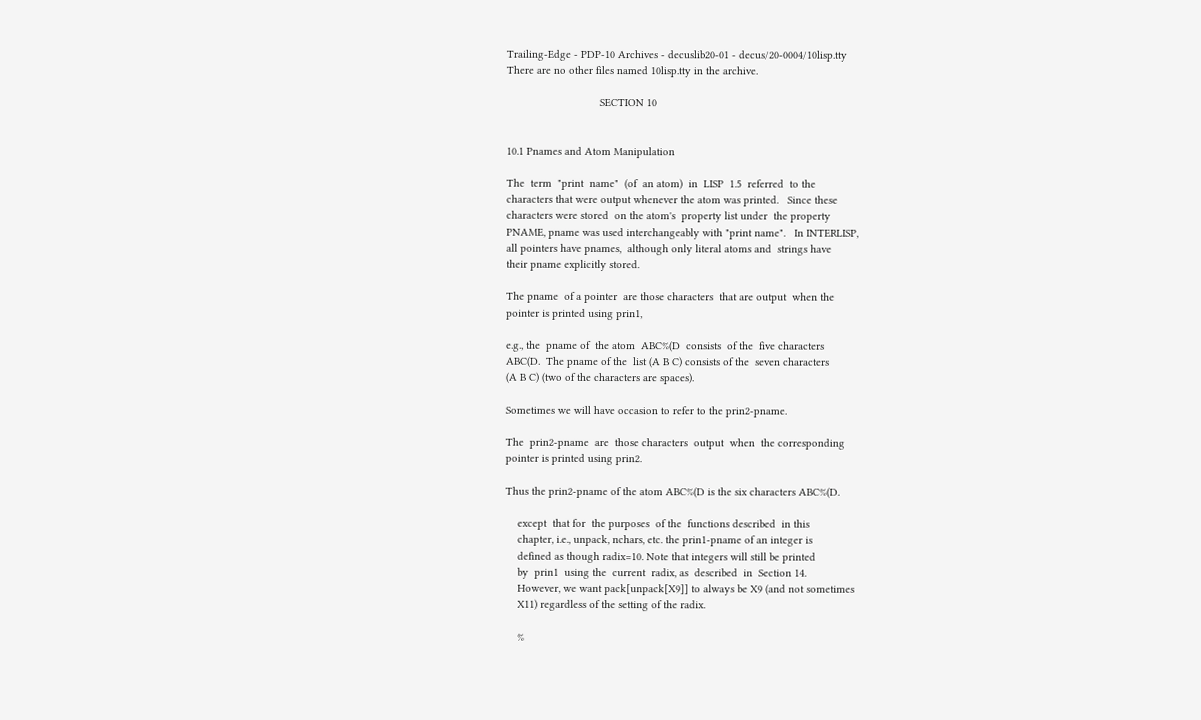Trailing-Edge - PDP-10 Archives - decuslib20-01 - decus/20-0004/10lisp.tty
There are no other files named 10lisp.tty in the archive.

                               SECTION 10


10.1 Pnames and Atom Manipulation

The  term  "print  name"  (of  an atom)  in  LISP  1.5  referred  to the
characters that were output whenever the atom was printed.   Since these
characters were stored  on the atom's  property list under  the property
PNAME, pname was used interchangeably with "print name".   In INTERLISP,
all pointers have pnames,  although only literal atoms and  strings have
their pname explicitly stored.

The pname  of a pointer  are those characters  that are output  when the
pointer is printed using prin1,

e.g., the  pname of  the atom  ABC%(D  consists  of the  five characters
ABC(D.  The pname of the  list (A B C) consists of the  seven characters
(A B C) (two of the characters are spaces).

Sometimes we will have occasion to refer to the prin2-pname.

The  prin2-pname  are  those characters  output  when  the corresponding
pointer is printed using prin2.

Thus the prin2-pname of the atom ABC%(D is the six characters ABC%(D.

    except  that for  the purposes  of the  functions described  in this
    chapter, i.e., unpack, nchars, etc. the prin1-pname of an integer is
    defined as though radix=10. Note that integers will still be printed
    by  prin1  using the  current  radix, as  described  in  Section 14.
    However, we want pack[unpack[X9]] to always be X9 (and not sometimes
    X11) regardless of the setting of the radix.

    %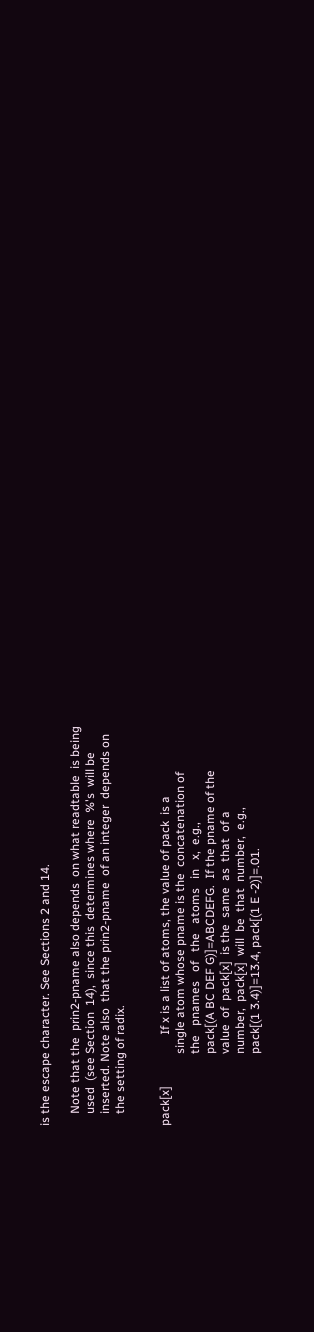is the escape character. See Sections 2 and 14.

    Note that the  prin2-pname also depends  on what readtable  is being
    used  (see Section  14),  since this  determines where  %'s  will be
    inserted. Note also  that the prin2-pname  of an integer  depends on
    the setting of radix.


pack[x]                 If x is a list of atoms, the value of pack  is a
                        single atom whose pname is the  concatenation of
                        the   pnames   of   the   atoms   in   x,  e.g.,
                        pack[(A BC DEF G)]=ABCDEFG.  If the pname of the
                        value  of  pack[x]  is the  same  as  that  of a
                        number,  pack[x]  will  be  that  number,  e.g.,
                        pack[(1 3.4)]=13.4, pack[(1 E -2)]=.01.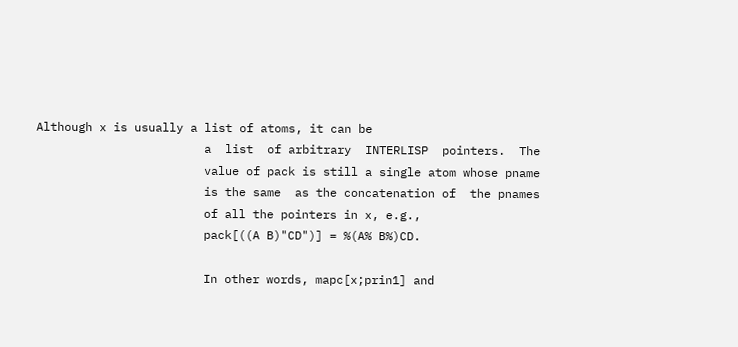Although x is usually a list of atoms, it can be
                        a  list  of arbitrary  INTERLISP  pointers.  The
                        value of pack is still a single atom whose pname
                        is the same  as the concatenation of  the pnames
                        of all the pointers in x, e.g.,
                        pack[((A B)"CD")] = %(A% B%)CD.

                        In other words, mapc[x;prin1] and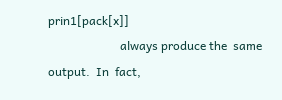prin1[pack[x]]
                        always produce the  same output.  In  fact,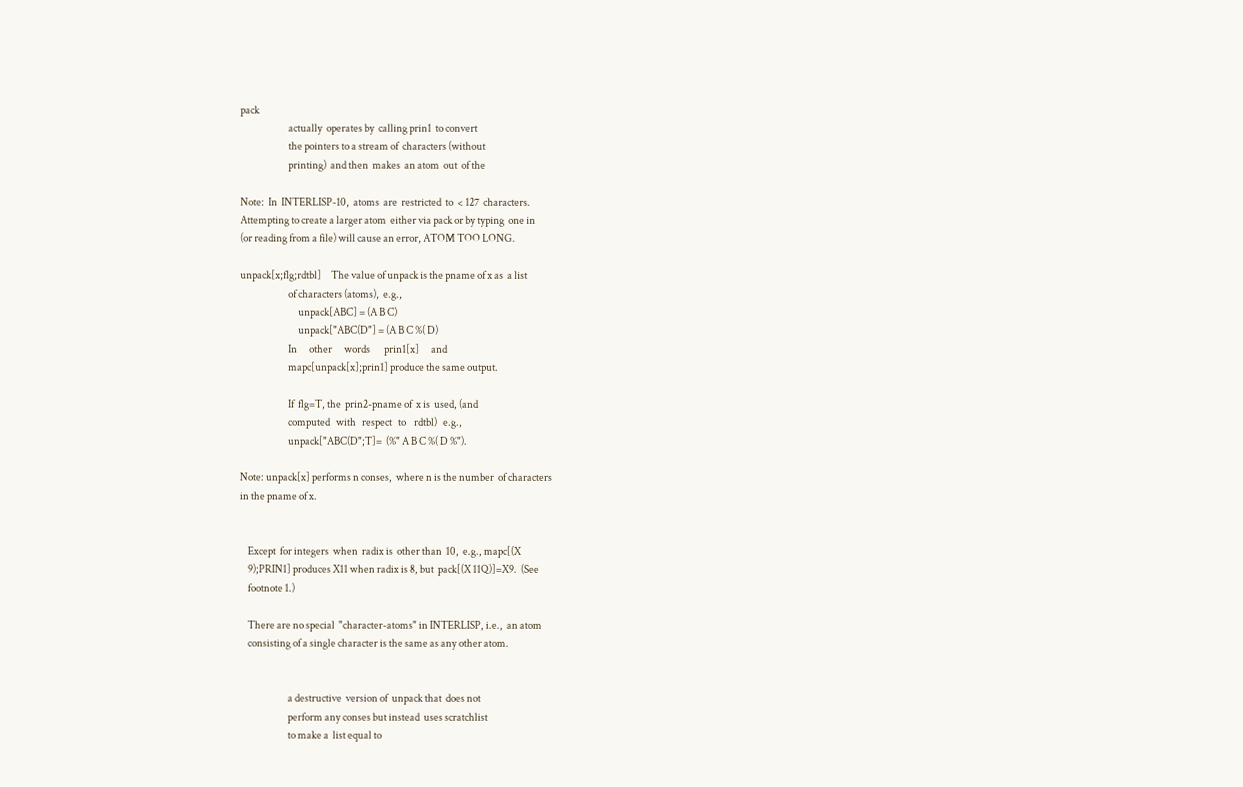pack
                        actually  operates by  calling prin1  to convert
                        the pointers to a stream of  characters (without
                        printing)  and then  makes  an atom  out  of the

Note:  In  INTERLISP-10,  atoms  are  restricted  to  < 127  characters.
Attempting to create a larger atom  either via pack or by typing  one in
(or reading from a file) will cause an error, ATOM TOO LONG.

unpack[x;flg;rdtbl]     The value of unpack is the pname of x as  a list
                        of characters (atoms),  e.g.,
                             unpack[ABC] = (A B C)
                             unpack["ABC(D"] = (A B C %( D)
                        In      other      words       prin1[x]      and
                        mapc[unpack[x];prin1] produce the same output.

                        If  flg=T, the  prin2-pname of  x is  used, (and
                        computed   with   respect   to    rdtbl)   e.g.,
                        unpack["ABC(D";T]=  (%" A B C %( D %").

Note: unpack[x] performs n conses,  where n is the number  of characters
in the pname of x.


    Except  for integers  when  radix is  other than  10,  e.g., mapc[(X
    9);PRIN1] produces X11 when radix is 8, but  pack[(X 11Q)]=X9.  (See
    footnote 1.)

    There are no special  "character-atoms" in INTERLISP, i.e.,  an atom
    consisting of a single character is the same as any other atom.


                        a destructive  version of  unpack that  does not
                        perform any conses but instead  uses scratchlist
                        to make a  list equal to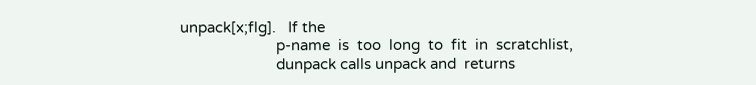unpack[x;flg].   If the
                        p-name  is  too  long  to  fit  in  scratchlist,
                        dunpack calls unpack and  returns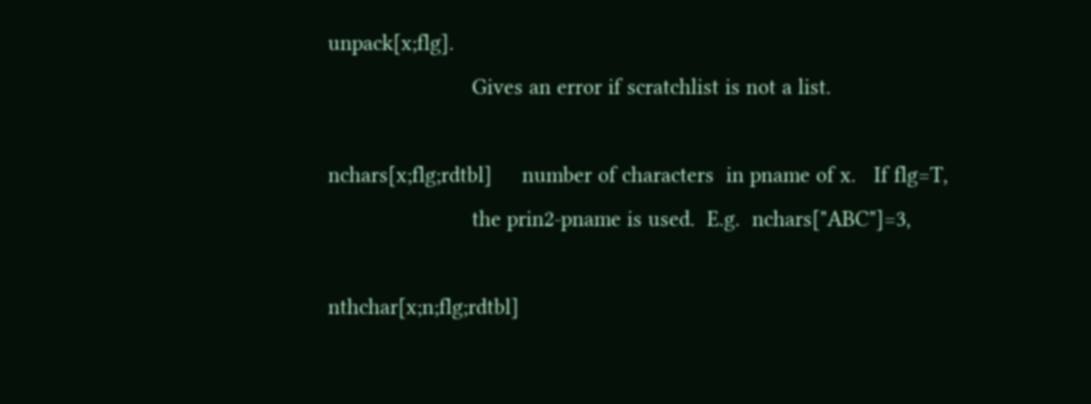unpack[x;flg].
                        Gives an error if scratchlist is not a list.

nchars[x;flg;rdtbl]     number of characters  in pname of x.   If flg=T,
                        the prin2-pname is used.  E.g.  nchars["ABC"]=3,

nthchar[x;n;flg;rdtbl]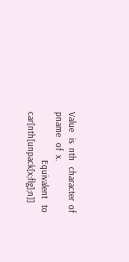Value   is  nth   character  of   pname   of  x.
                        Equivalent   to   car[nth[unpack[x;flg];n]]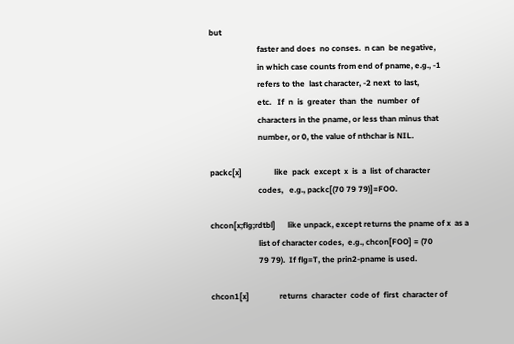but
                        faster and does  no conses.  n can  be negative,
                        in which case counts from end of pname, e.g., -1
                        refers to the  last character, -2 next  to last,
                        etc.   If  n  is  greater  than  the  number  of
                        characters in the pname, or less than minus that
                        number, or 0, the value of nthchar is NIL.

packc[x]                like  pack  except  x  is  a  list  of character
                        codes,   e.g., packc[(70 79 79)]=FOO.

chcon[x;flg;rdtbl]      like unpack, except returns the pname of x  as a
                        list of character codes,  e.g., chcon[FOO] = (70
                        79 79).  If flg=T, the prin2-pname is used.

chcon1[x]               returns  character  code of  first  character of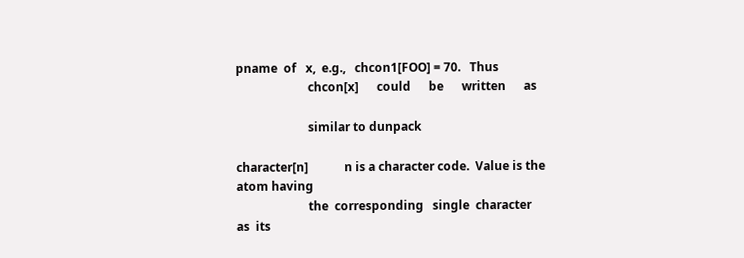pname  of   x,  e.g.,   chcon1[FOO] = 70.   Thus
                        chcon[x]      could      be      written      as

                        similar to dunpack

character[n]            n is a character code.  Value is the atom having
                        the  corresponding   single  character   as  its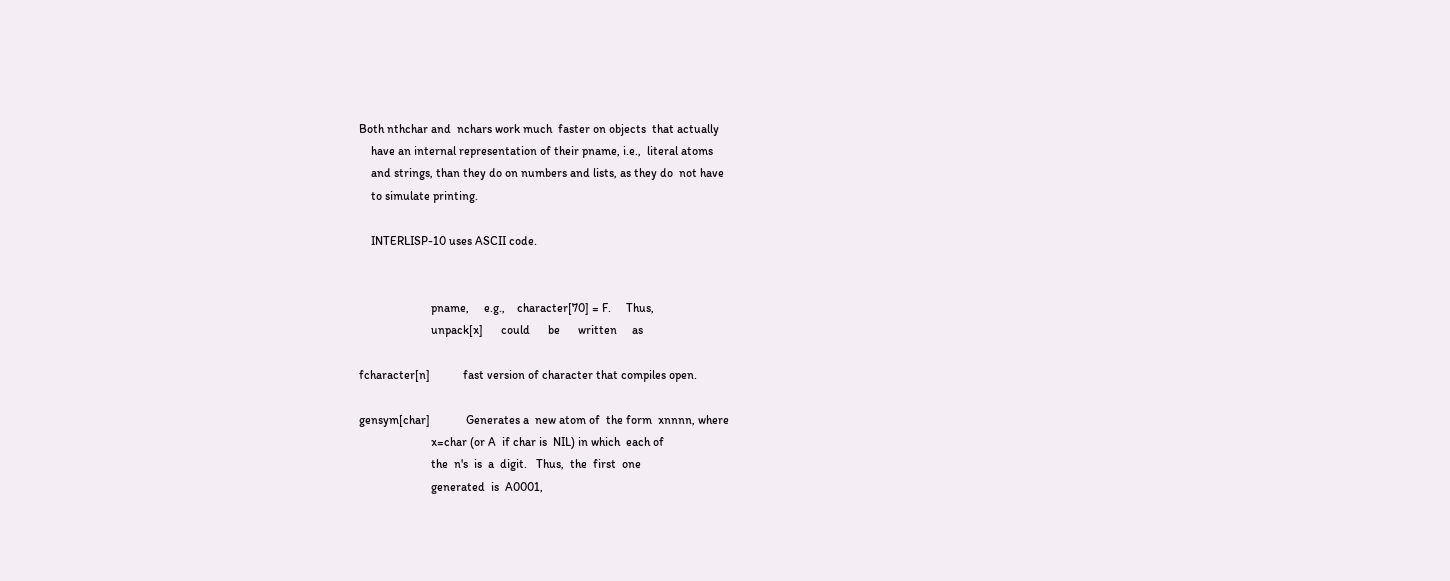Both nthchar and  nchars work much  faster on objects  that actually
    have an internal representation of their pname, i.e.,  literal atoms
    and strings, than they do on numbers and lists, as they do  not have
    to simulate printing.

    INTERLISP-10 uses ASCII code.


                        pname,     e.g.,    character[70] = F.     Thus,
                        unpack[x]      could      be      written     as

fcharacter[n]           fast version of character that compiles open.

gensym[char]            Generates a  new atom of  the form  xnnnn, where
                        x=char (or A  if char is  NIL) in which  each of
                        the  n's  is  a  digit.   Thus,  the  first  one
                        generated  is  A0001,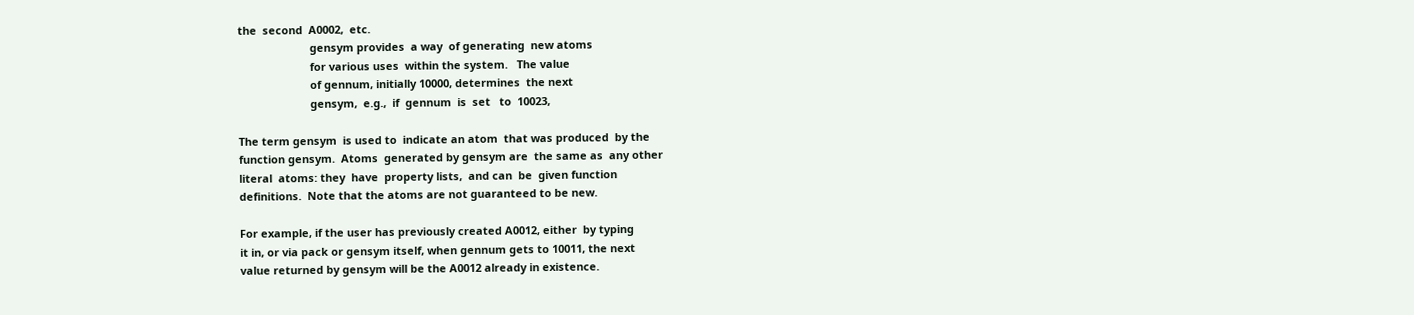the  second  A0002,  etc.
                        gensym provides  a way  of generating  new atoms
                        for various uses  within the system.   The value
                        of gennum, initially 10000, determines  the next
                        gensym,  e.g.,  if  gennum  is  set   to  10023,

The term gensym  is used to  indicate an atom  that was produced  by the
function gensym.  Atoms  generated by gensym are  the same as  any other
literal  atoms: they  have  property lists,  and can  be  given function
definitions.  Note that the atoms are not guaranteed to be new.

For example, if the user has previously created A0012, either  by typing
it in, or via pack or gensym itself, when gennum gets to 10011, the next
value returned by gensym will be the A0012 already in existence.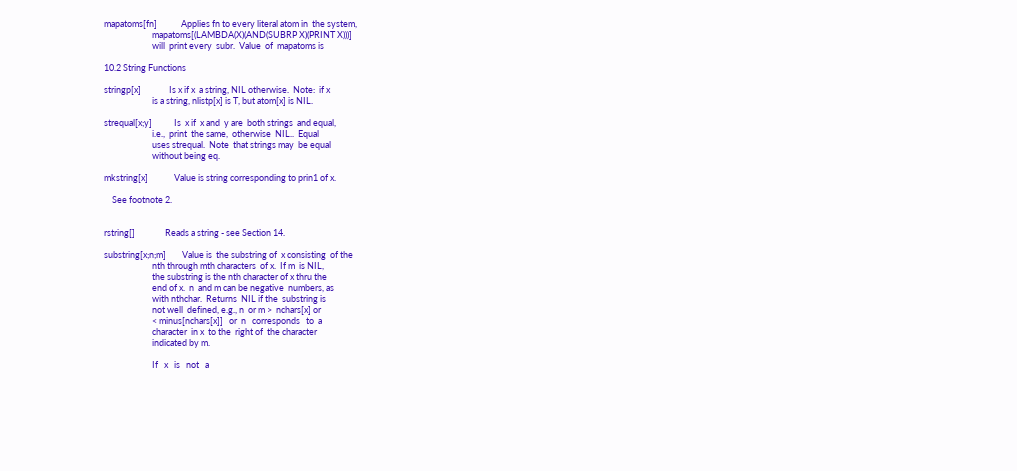mapatoms[fn]            Applies fn to every literal atom in  the system,
                        mapatoms[(LAMBDA(X)(AND(SUBRP X)(PRINT X)))]
                        will  print every  subr.  Value  of  mapatoms is

10.2 String Functions

stringp[x]              Is x if x  a string, NIL otherwise.  Note:  if x
                        is a string, nlistp[x] is T, but atom[x] is NIL.

strequal[x;y]           Is  x if  x and  y are  both strings  and equal,
                        i.e.,  print  the same,  otherwise  NIL..  Equal
                        uses strequal.  Note  that strings may  be equal
                        without being eq.

mkstring[x]             Value is string corresponding to prin1 of x.

    See footnote 2.


rstring[]               Reads a string - see Section 14.

substring[x;n;m]        Value is  the substring of  x consisting  of the
                        nth through mth characters  of x.  If m  is NIL,
                        the substring is the nth character of x thru the
                        end of x.  n  and m can be negative  numbers, as
                        with nthchar.  Returns  NIL if the  substring is
                        not well  defined, e.g., n  or m >  nchars[x] or
                        < minus[nchars[x]]   or  n   corresponds   to  a
                        character  in x  to the  right of  the character
                        indicated by m.

                        If   x   is   not   a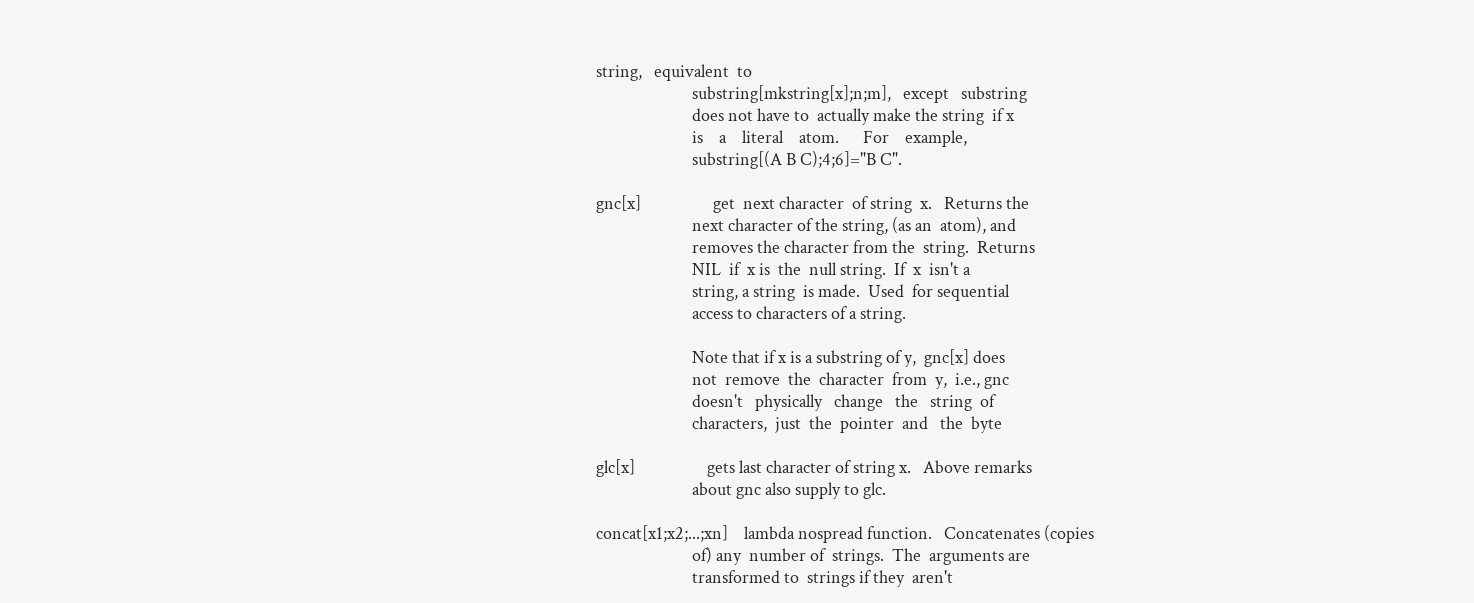string,   equivalent  to
                        substring[mkstring[x];n;m],   except   substring
                        does not have to  actually make the string  if x
                        is    a    literal    atom.      For    example,
                        substring[(A B C);4;6]="B C".

gnc[x]                  get  next character  of string  x.   Returns the
                        next character of the string, (as an  atom), and
                        removes the character from the  string.  Returns
                        NIL  if  x is  the  null string.  If  x  isn't a
                        string, a string  is made.  Used  for sequential
                        access to characters of a string.

                        Note that if x is a substring of y,  gnc[x] does
                        not  remove  the  character  from  y,  i.e., gnc
                        doesn't   physically   change   the   string  of
                        characters,  just  the  pointer  and   the  byte

glc[x]                  gets last character of string x.   Above remarks
                        about gnc also supply to glc.

concat[x1;x2;...;xn]    lambda nospread function.   Concatenates (copies
                        of) any  number of  strings.  The  arguments are
                        transformed to  strings if they  aren't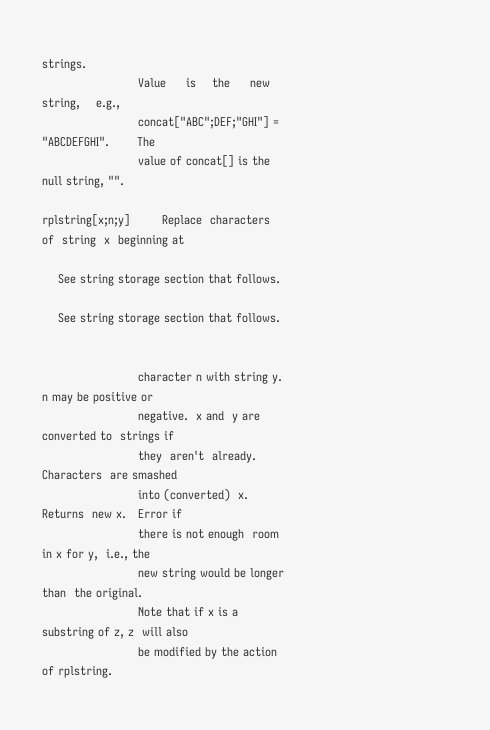strings.
                        Value     is    the     new     string,    e.g.,
                        concat["ABC";DEF;"GHI"] = "ABCDEFGHI".       The
                        value of concat[] is the null string, "".

rplstring[x;n;y]        Replace  characters  of  string  x  beginning at

    See string storage section that follows.

    See string storage section that follows.


                        character n with string y.  n may be positive or
                        negative.  x and  y are converted to  strings if
                        they  aren't  already.   Characters  are smashed
                        into (converted)  x.  Returns  new x.   Error if
                        there is not enough  room in x for y,  i.e., the
                        new string would be longer than  the original.
                        Note that if x is a substring of z, z  will also
                        be modified by the action of rplstring.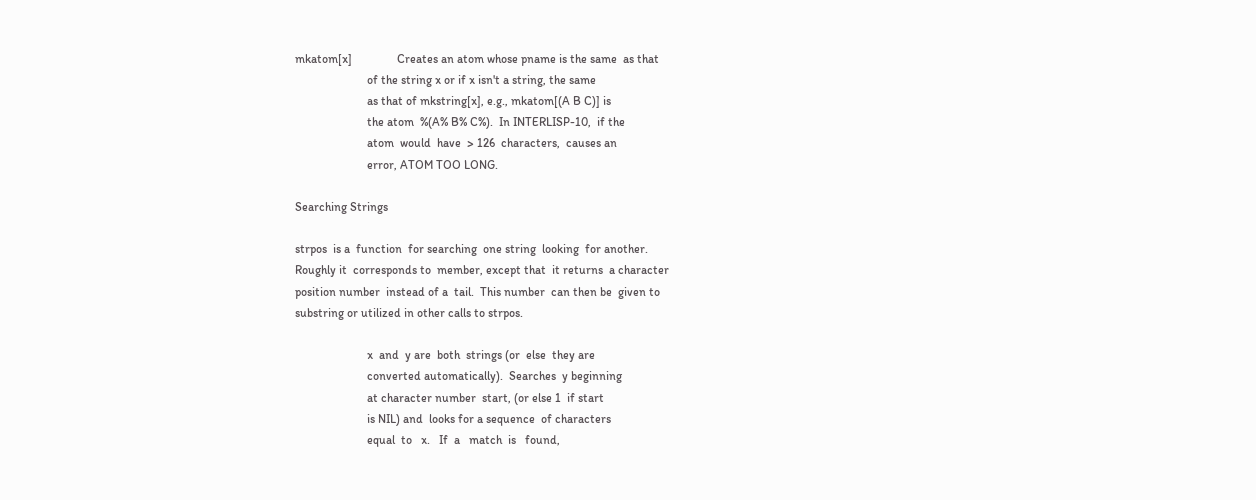mkatom[x]               Creates an atom whose pname is the same  as that
                        of the string x or if x isn't a string, the same
                        as that of mkstring[x], e.g., mkatom[(A B C)] is
                        the atom  %(A% B% C%).  In INTERLISP-10,  if the
                        atom  would  have  > 126  characters,  causes an
                        error, ATOM TOO LONG.

Searching Strings

strpos  is a  function  for searching  one string  looking  for another.
Roughly it  corresponds to  member, except that  it returns  a character
position number  instead of a  tail.  This number  can then be  given to
substring or utilized in other calls to strpos.

                        x  and  y are  both  strings (or  else  they are
                        converted automatically).  Searches  y beginning
                        at character number  start, (or else 1  if start
                        is NIL) and  looks for a sequence  of characters
                        equal  to   x.   If  a   match  is   found,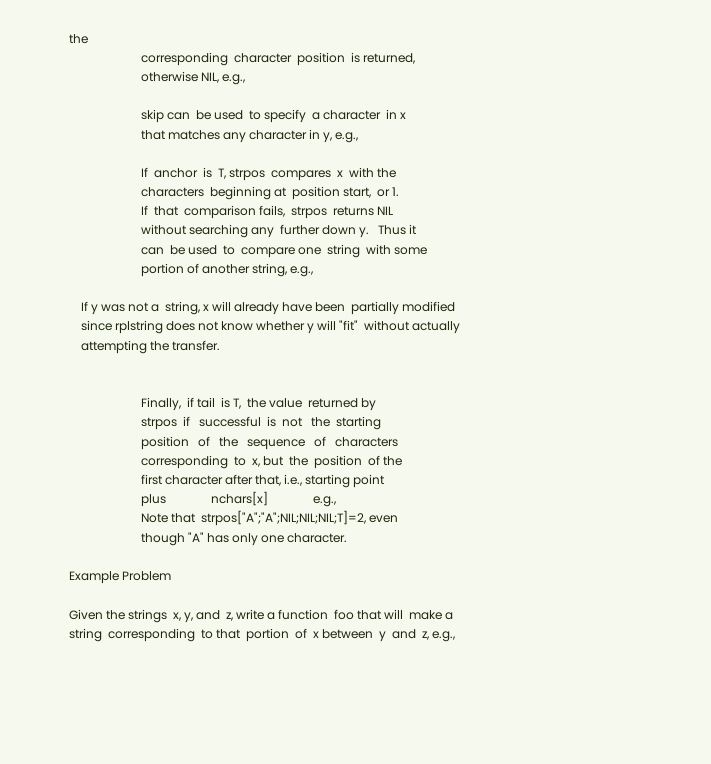the
                        corresponding  character  position  is returned,
                        otherwise NIL, e.g.,

                        skip can  be used  to specify  a character  in x
                        that matches any character in y, e.g.,

                        If  anchor  is  T, strpos  compares  x  with the
                        characters  beginning at  position start,  or 1.
                        If  that  comparison fails,  strpos  returns NIL
                        without searching any  further down y.   Thus it
                        can  be used  to  compare one  string  with some
                        portion of another string, e.g.,

    If y was not a  string, x will already have been  partially modified
    since rplstring does not know whether y will "fit"  without actually
    attempting the transfer.


                        Finally,  if tail  is T,  the value  returned by
                        strpos  if   successful  is  not   the  starting
                        position   of   the   sequence   of   characters
                        corresponding  to  x, but  the  position  of the
                        first character after that, i.e., starting point
                        plus               nchars[x]               e.g.,
                        Note that  strpos["A";"A";NIL;NIL;NIL;T]=2, even
                        though "A" has only one character.

Example Problem

Given the strings  x, y, and  z, write a function  foo that will  make a
string  corresponding  to that  portion  of  x between  y  and  z, e.g.,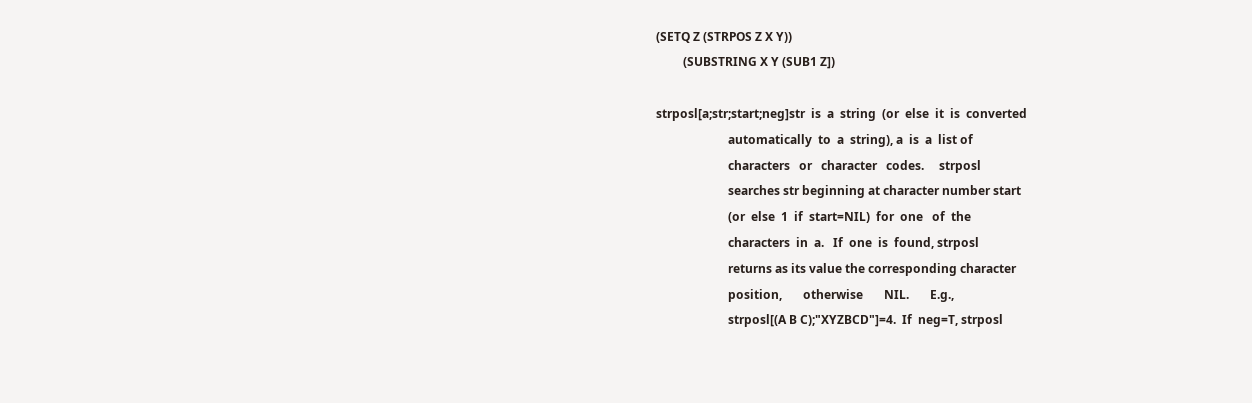(SETQ Z (STRPOS Z X Y))
         (SUBSTRING X Y (SUB1 Z])

strposl[a;str;start;neg]str  is  a  string  (or  else  it  is  converted
                        automatically  to  a  string), a  is  a  list of
                        characters   or   character   codes.     strposl
                        searches str beginning at character number start
                        (or  else  1  if  start=NIL)  for  one   of  the
                        characters  in  a.   If  one  is  found, strposl
                        returns as its value the corresponding character
                        position,       otherwise       NIL.       E.g.,
                        strposl[(A B C);"XYZBCD"]=4.  If  neg=T, strposl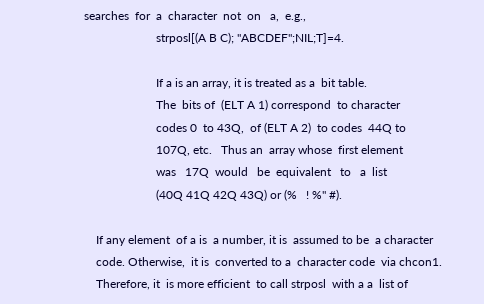searches  for  a  character  not  on   a,  e.g.,
                        strposl[(A B C); "ABCDEF";NIL;T]=4.

                        If a is an array, it is treated as a  bit table.
                        The  bits of  (ELT A 1) correspond  to character
                        codes 0  to 43Q,  of (ELT A 2)  to codes  44Q to
                        107Q, etc.   Thus an  array whose  first element
                        was   17Q  would   be  equivalent   to   a  list
                        (40Q 41Q 42Q 43Q) or (%   ! %" #).

    If any element  of a is  a number, it is  assumed to be  a character
    code. Otherwise,  it is  converted to a  character code  via chcon1.
    Therefore, it  is more efficient  to call strposl  with a a  list of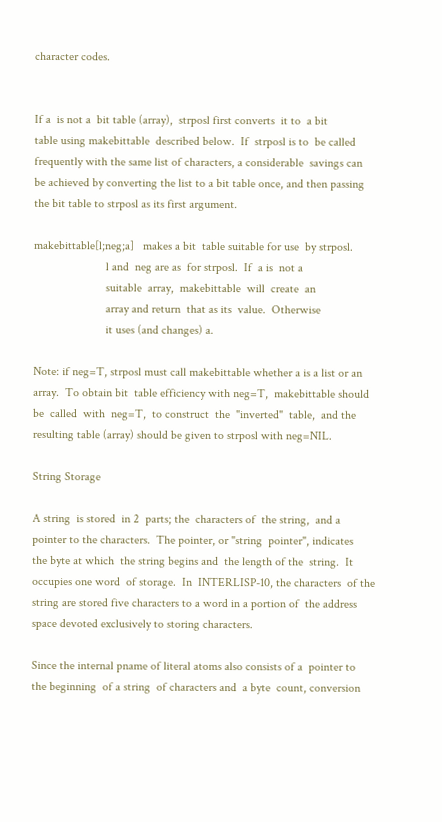character codes.


If a  is not a  bit table (array),  strposl first converts  it to  a bit
table using makebittable  described below.  If  strposl is to  be called
frequently with the same list of characters, a considerable  savings can
be achieved by converting the list to a bit table once, and then passing
the bit table to strposl as its first argument.

makebittable[l;neg;a]   makes a bit  table suitable for use  by strposl.
                        l and  neg are as  for strposl.  If  a is  not a
                        suitable  array,  makebittable  will  create  an
                        array and return  that as its  value.  Otherwise
                        it uses (and changes) a.

Note: if neg=T, strposl must call makebittable whether a is a list or an
array.  To obtain bit  table efficiency with neg=T,  makebittable should
be  called  with  neg=T,  to construct  the  "inverted"  table,  and the
resulting table (array) should be given to strposl with neg=NIL.

String Storage

A string  is stored  in 2  parts; the  characters of  the string,  and a
pointer to the characters.  The pointer, or "string  pointer", indicates
the byte at which  the string begins and  the length of the  string.  It
occupies one word  of storage.  In  INTERLISP-10, the characters  of the
string are stored five characters to a word in a portion of  the address
space devoted exclusively to storing characters.

Since the internal pname of literal atoms also consists of a  pointer to
the beginning  of a string  of characters and  a byte  count, conversion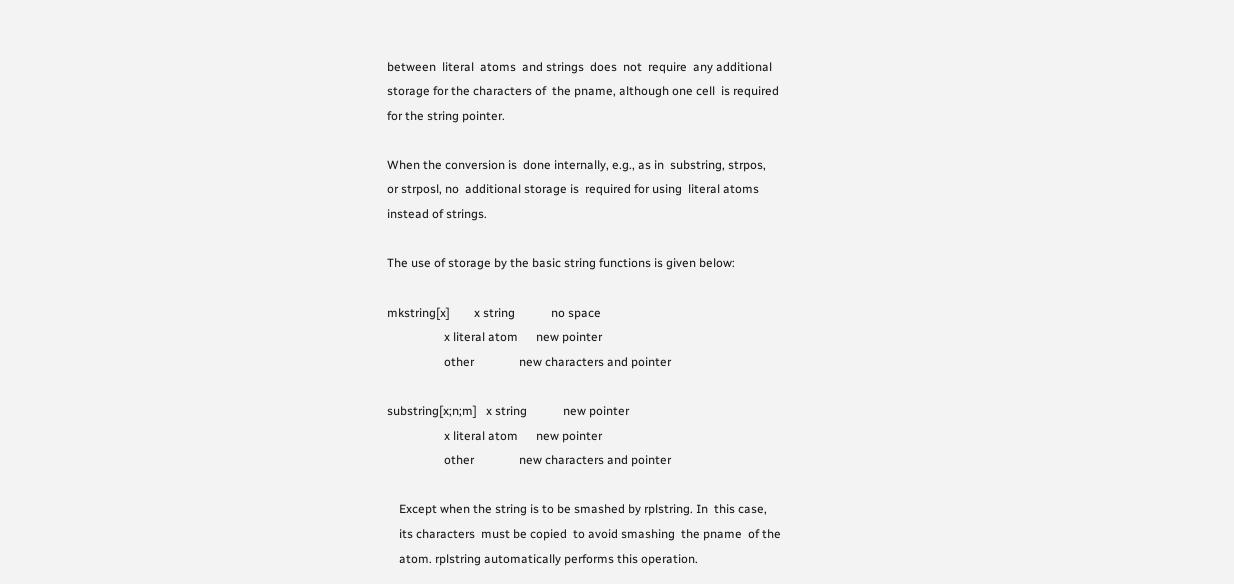between  literal  atoms  and strings  does  not  require  any additional
storage for the characters of  the pname, although one cell  is required
for the string pointer.

When the conversion is  done internally, e.g., as in  substring, strpos,
or strposl, no  additional storage is  required for using  literal atoms
instead of strings.

The use of storage by the basic string functions is given below:

mkstring[x]        x string            no space
                   x literal atom      new pointer
                   other               new characters and pointer

substring[x;n;m]   x string            new pointer
                   x literal atom      new pointer
                   other               new characters and pointer

    Except when the string is to be smashed by rplstring. In  this case,
    its characters  must be copied  to avoid smashing  the pname  of the
    atom. rplstring automatically performs this operation.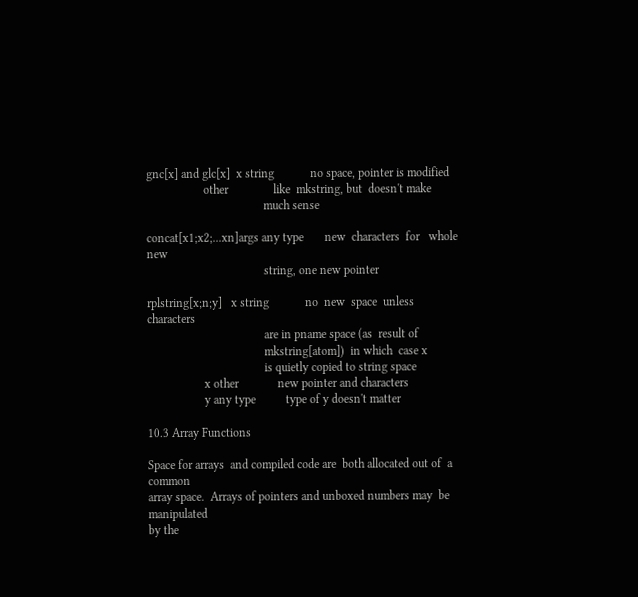gnc[x] and glc[x]  x string            no space, pointer is modified
                   other               like  mkstring, but  doesn't make
                                       much sense

concat[x1;x2;...xn]args any type       new  characters  for   whole  new
                                       string, one new pointer

rplstring[x;n;y]   x string            no  new  space  unless characters
                                       are in pname space (as  result of
                                       mkstring[atom])  in which  case x
                                       is quietly copied to string space
                   x other             new pointer and characters
                   y any type          type of y doesn't matter

10.3 Array Functions

Space for arrays  and compiled code are  both allocated out of  a common
array space.  Arrays of pointers and unboxed numbers may  be manipulated
by the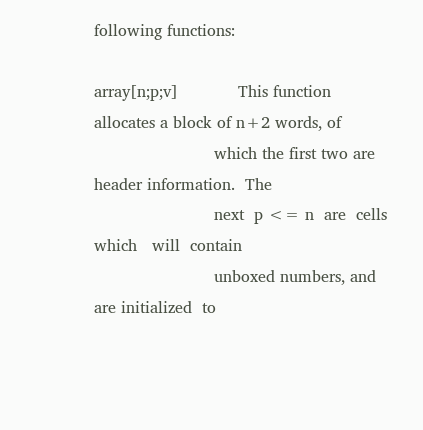following functions:

array[n;p;v]            This function allocates a block of n+2 words, of
                        which the first two are header information.  The
                        next  p <= n  are  cells  which   will  contain
                        unboxed numbers, and are initialized  to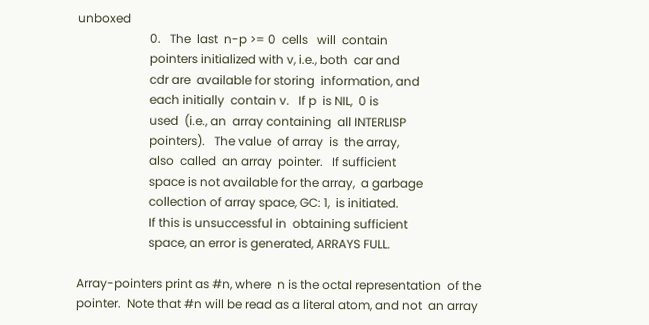unboxed
                        0.   The  last  n-p >= 0  cells   will  contain
                        pointers initialized with v, i.e., both  car and
                        cdr are  available for storing  information, and
                        each initially  contain v.   If p  is NIL,  0 is
                        used  (i.e., an  array containing  all INTERLISP
                        pointers).   The value  of array  is  the array,
                        also  called  an array  pointer.   If sufficient
                        space is not available for the array,  a garbage
                        collection of array space, GC: 1,  is initiated.
                        If this is unsuccessful in  obtaining sufficient
                        space, an error is generated, ARRAYS FULL.

Array-pointers print as #n, where  n is the octal representation  of the
pointer.  Note that #n will be read as a literal atom, and not  an array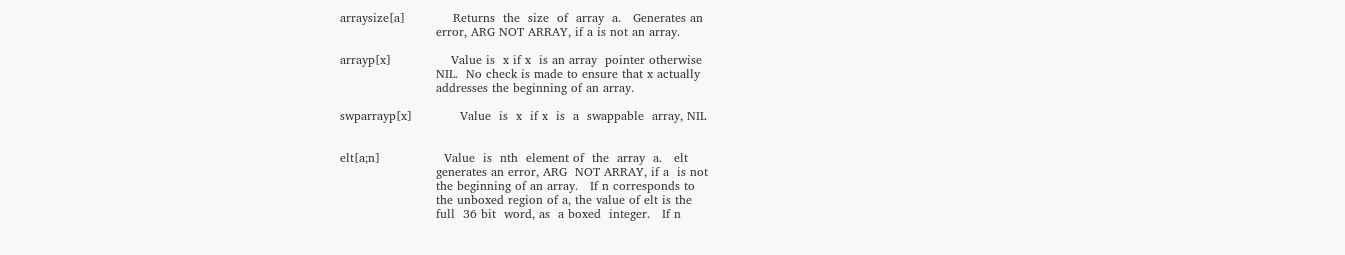arraysize[a]            Returns  the  size  of  array  a.   Generates an
                        error, ARG NOT ARRAY, if a is not an array.

arrayp[x]               Value is  x if x  is an array  pointer otherwise
                        NIL.  No check is made to ensure that x actually
                        addresses the beginning of an array.

swparrayp[x]            Value  is  x  if x  is  a  swappable  array, NIL


elt[a;n]                Value  is  nth  element of  the  array  a.   elt
                        generates an error, ARG  NOT ARRAY, if a  is not
                        the beginning of an array.   If n corresponds to
                        the unboxed region of a, the value of elt is the
                        full  36 bit  word, as  a boxed  integer.   If n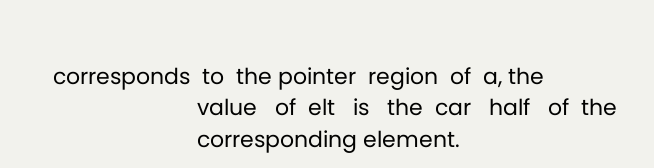corresponds  to  the pointer  region  of  a, the
                        value   of  elt   is   the  car   half   of  the
                        corresponding element.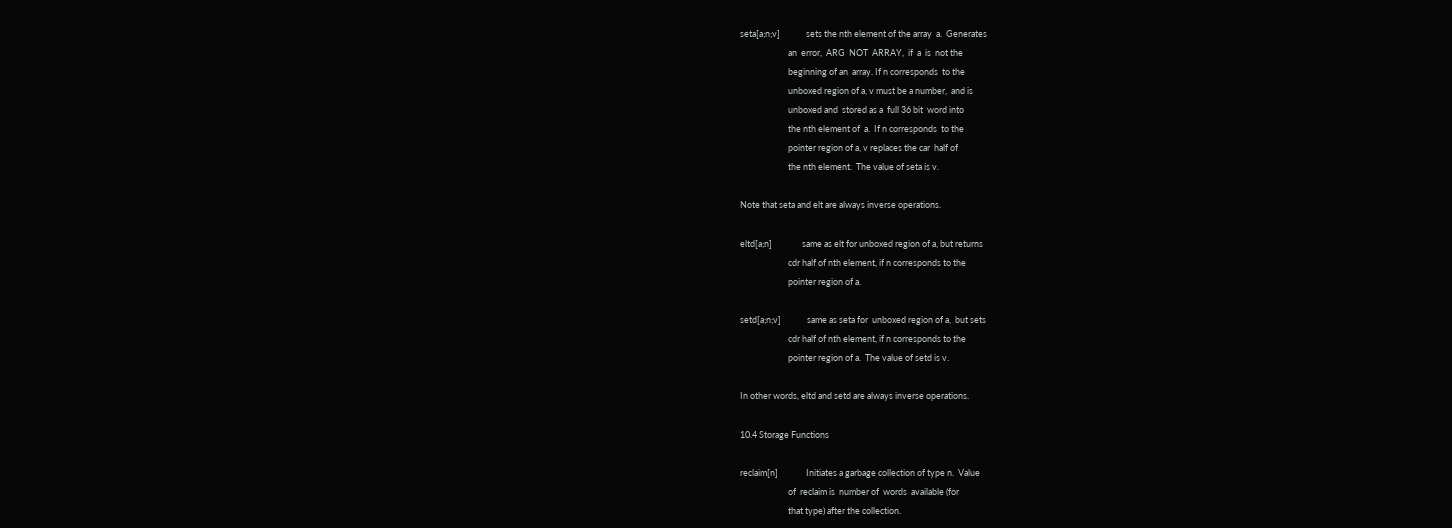seta[a;n;v]             sets the nth element of the array  a.  Generates
                        an  error,  ARG  NOT  ARRAY,  if  a  is  not the
                        beginning of an  array. If n corresponds  to the
                        unboxed region of a, v must be a number,  and is
                        unboxed and  stored as a  full 36 bit  word into
                        the nth element of  a.  If n corresponds  to the
                        pointer region of a, v replaces the car  half of
                        the nth element.  The value of seta is v.

Note that seta and elt are always inverse operations.

eltd[a;n]               same as elt for unboxed region of a, but returns
                        cdr half of nth element, if n corresponds to the
                        pointer region of a.

setd[a;n;v]             same as seta for  unboxed region of a,  but sets
                        cdr half of nth element, if n corresponds to the
                        pointer region of a.  The value of setd is v.

In other words, eltd and setd are always inverse operations.

10.4 Storage Functions

reclaim[n]              Initiates a garbage collection of type n.  Value
                        of  reclaim is  number of  words  available (for
                        that type) after the collection.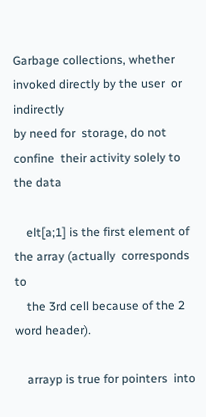Garbage collections, whether invoked directly by the user  or indirectly
by need for  storage, do not confine  their activity solely to  the data

    elt[a;1] is the first element of the array (actually  corresponds to
    the 3rd cell because of the 2 word header).

    arrayp is true for pointers  into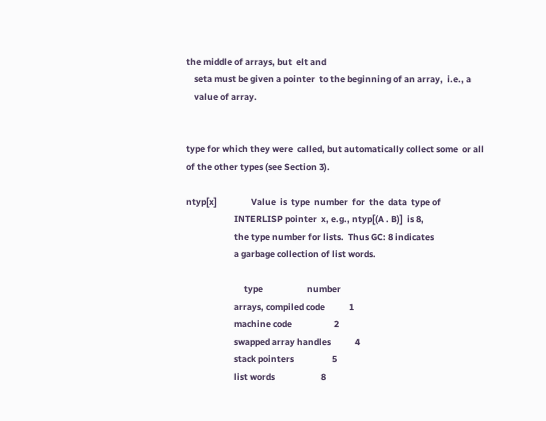the middle of arrays, but  elt and
    seta must be given a pointer  to the beginning of an array,  i.e., a
    value of array.


type for which they were  called, but automatically collect some  or all
of the other types (see Section 3).

ntyp[x]                 Value  is  type  number  for  the  data  type of
                        INTERLISP pointer  x, e.g., ntyp[(A . B)]  is 8,
                        the type number for lists.  Thus GC: 8 indicates
                        a garbage collection of list words.

                             type                      number
                        arrays, compiled code            1
                        machine code                     2
                        swapped array handles            4
                        stack pointers                   5
                        list words                       8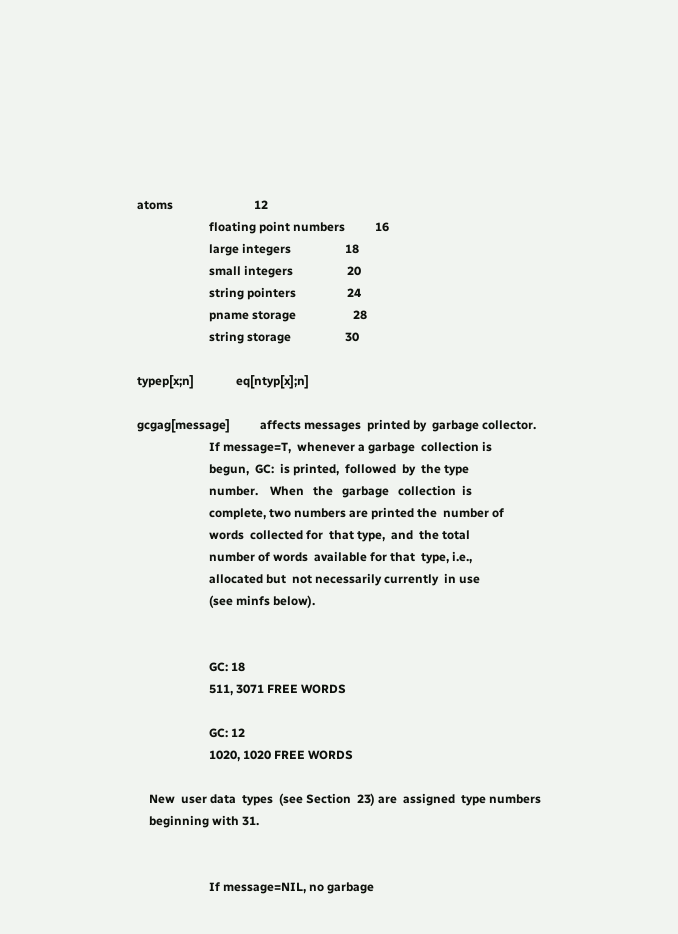atoms                           12
                        floating point numbers          16
                        large integers                  18
                        small integers                  20
                        string pointers                 24
                        pname storage                   28
                        string storage                  30

typep[x;n]              eq[ntyp[x];n]

gcgag[message]          affects messages  printed by  garbage collector.
                        If message=T,  whenever a garbage  collection is
                        begun,  GC:  is printed,  followed  by  the type
                        number.    When   the   garbage   collection  is
                        complete, two numbers are printed the  number of
                        words  collected for  that type,  and  the total
                        number of words  available for that  type, i.e.,
                        allocated but  not necessarily currently  in use
                        (see minfs below).


                        GC: 18
                        511, 3071 FREE WORDS

                        GC: 12
                        1020, 1020 FREE WORDS

    New  user data  types  (see Section  23) are  assigned  type numbers
    beginning with 31.


                        If message=NIL, no garbage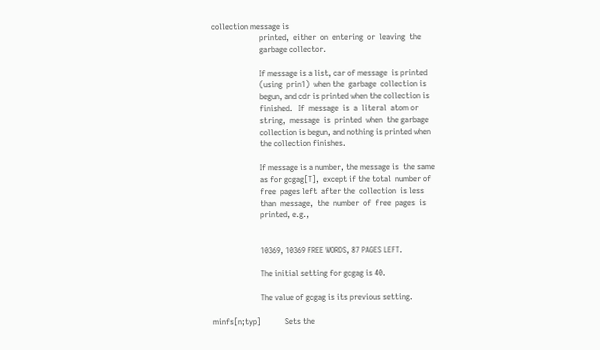collection message is
                        printed,  either  on  entering  or  leaving  the
                        garbage collector.

                        If message is a list, car of message  is printed
                        (using  prin1)  when the  garbage  collection is
                        begun, and cdr is printed when the collection is
                        finished.   If  message  is  a  literal  atom or
                        string,  message  is  printed  when  the garbage
                        collection is begun, and nothing is printed when
                        the collection finishes.

                        If message is a number, the message is  the same
                        as for gcgag[T],  except if the total  number of
                        free  pages left  after the  collection  is less
                        than  message,  the  number  of  free  pages  is
                        printed, e.g.,


                        10369, 10369 FREE WORDS, 87 PAGES LEFT.

                        The initial setting for gcgag is 40.

                        The value of gcgag is its previous setting.

minfs[n;typ]            Sets the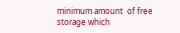minimum amount  of free  storage which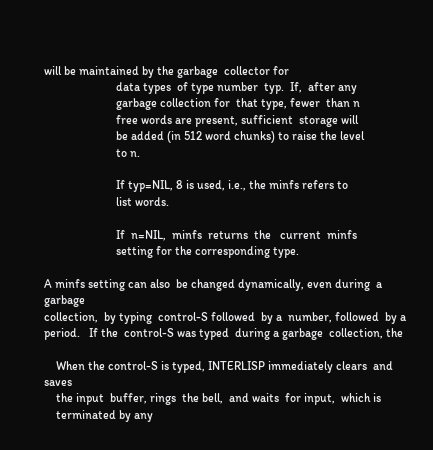will be maintained by the garbage  collector for
                        data types  of type number  typ.  If,  after any
                        garbage collection for  that type, fewer  than n
                        free words are present, sufficient  storage will
                        be added (in 512 word chunks) to raise the level
                        to n.

                        If typ=NIL, 8 is used, i.e., the minfs refers to
                        list words.

                        If  n=NIL,  minfs  returns  the   current  minfs
                        setting for the corresponding type.

A minfs setting can also  be changed dynamically, even during  a garbage
collection,  by typing  control-S followed  by a  number, followed  by a
period.   If the  control-S was typed  during a garbage  collection, the

    When the control-S is typed, INTERLISP immediately clears  and saves
    the input  buffer, rings  the bell,  and waits  for input,  which is
    terminated by any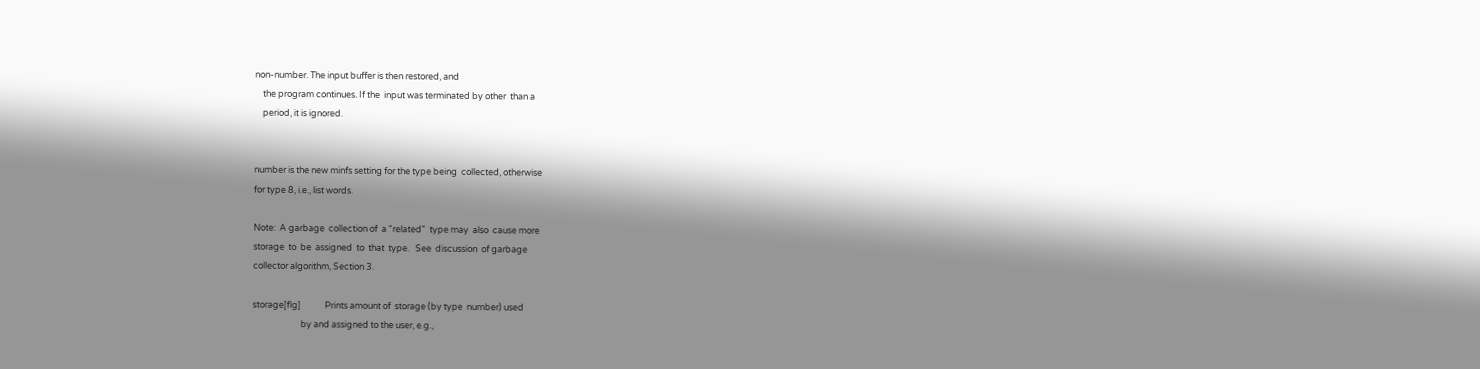non-number. The input buffer is then restored, and
    the program continues. If the  input was terminated by other  than a
    period, it is ignored.


number is the new minfs setting for the type being  collected, otherwise
for type 8, i.e., list words.

Note:  A garbage  collection of  a "related"  type may  also  cause more
storage  to  be  assigned  to  that  type.   See  discussion  of garbage
collector algorithm, Section 3.

storage[flg]            Prints amount of  storage (by type  number) used
                        by and assigned to the user, e.g.,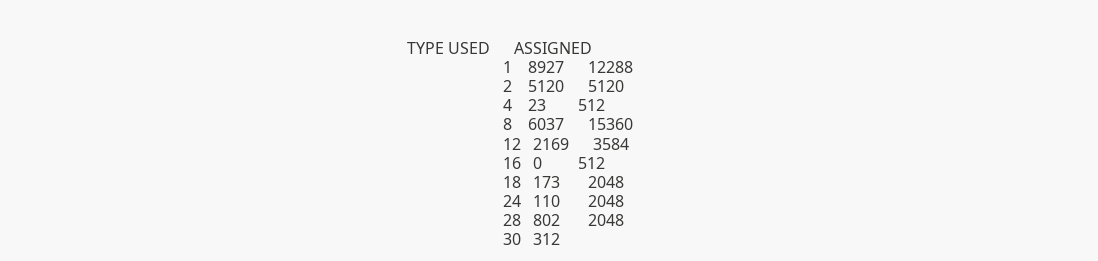TYPE USED      ASSIGNED
                        1    8927      12288
                        2    5120      5120
                        4    23        512
                        8    6037      15360
                        12   2169      3584
                        16   0         512
                        18   173       2048
                        24   110       2048
                        28   802       2048
                        30   312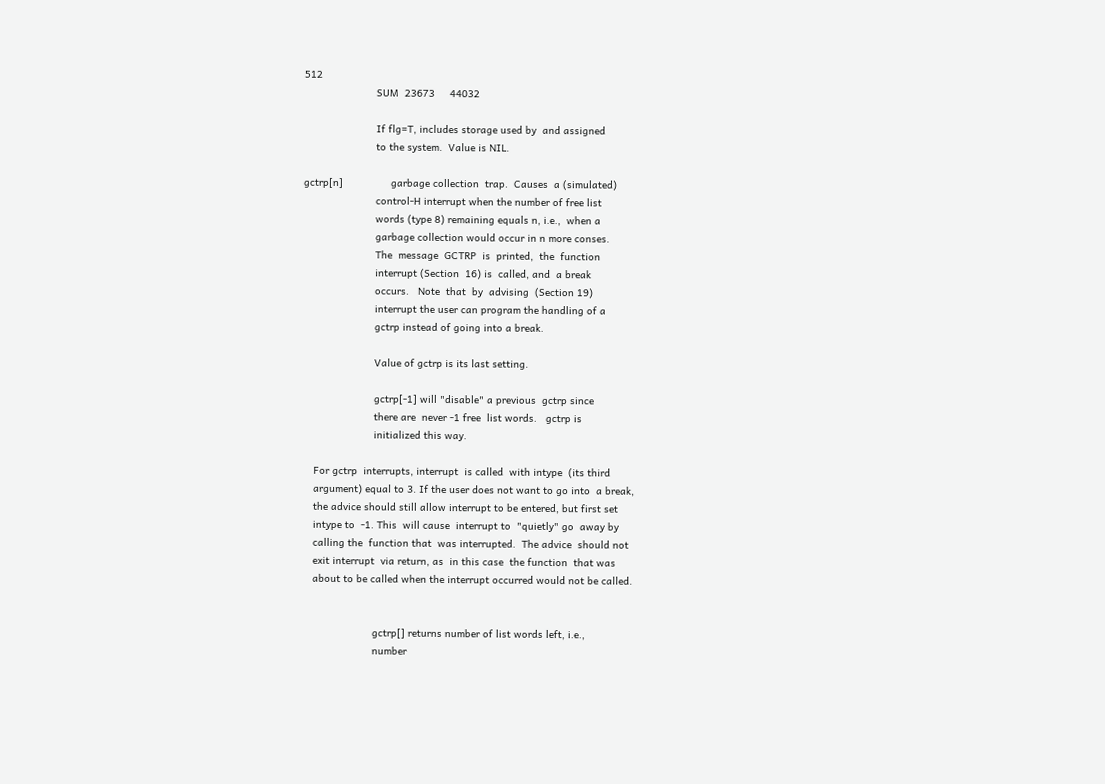512
                        SUM  23673     44032

                        If flg=T, includes storage used by  and assigned
                        to the system.  Value is NIL.

gctrp[n]                garbage collection  trap.  Causes  a (simulated)
                        control-H interrupt when the number of free list
                        words (type 8) remaining equals n, i.e.,  when a
                        garbage collection would occur in n more conses.
                        The  message  GCTRP  is  printed,  the  function
                        interrupt (Section  16) is  called, and  a break
                        occurs.   Note  that  by  advising  (Section 19)
                        interrupt the user can program the handling of a
                        gctrp instead of going into a break.

                        Value of gctrp is its last setting.

                        gctrp[-1] will "disable" a previous  gctrp since
                        there are  never -1 free  list words.   gctrp is
                        initialized this way.

    For gctrp  interrupts, interrupt  is called  with intype  (its third
    argument) equal to 3. If the user does not want to go into  a break,
    the advice should still allow interrupt to be entered, but first set
    intype to  -1. This  will cause  interrupt to  "quietly" go  away by
    calling the  function that  was interrupted.  The advice  should not
    exit interrupt  via return, as  in this case  the function  that was
    about to be called when the interrupt occurred would not be called.


                        gctrp[] returns number of list words left, i.e.,
                        number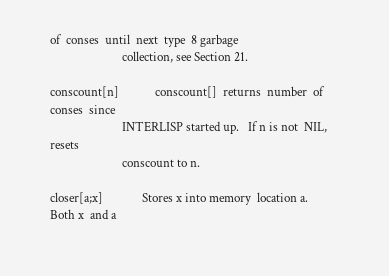of  conses  until  next  type  8 garbage
                        collection, see Section 21.

conscount[n]            conscount[]  returns  number  of   conses  since
                        INTERLISP started up.   If n is not  NIL, resets
                        conscount to n.

closer[a;x]             Stores x into memory  location a.  Both x  and a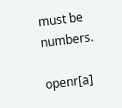must be numbers.

openr[a]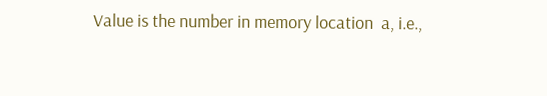Value is the number in memory location  a, i.e.,